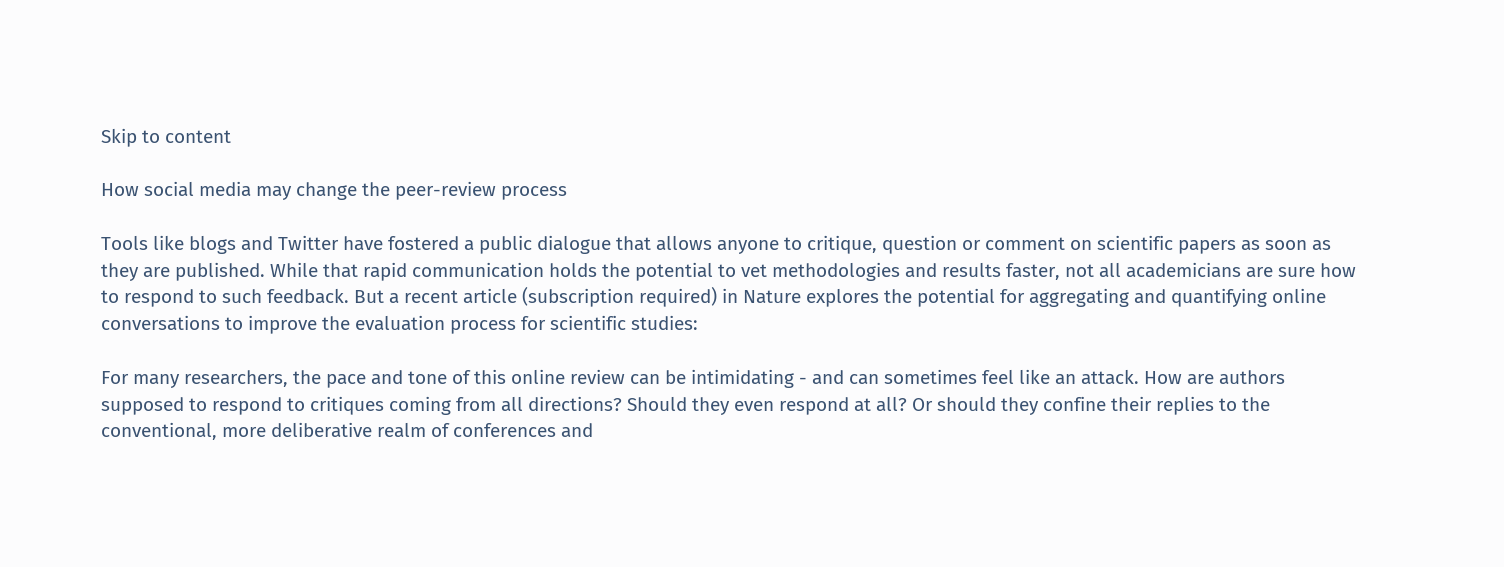Skip to content

How social media may change the peer-review process

Tools like blogs and Twitter have fostered a public dialogue that allows anyone to critique, question or comment on scientific papers as soon as they are published. While that rapid communication holds the potential to vet methodologies and results faster, not all academicians are sure how to respond to such feedback. But a recent article (subscription required) in Nature explores the potential for aggregating and quantifying online conversations to improve the evaluation process for scientific studies:

For many researchers, the pace and tone of this online review can be intimidating - and can sometimes feel like an attack. How are authors supposed to respond to critiques coming from all directions? Should they even respond at all? Or should they confine their replies to the conventional, more deliberative realm of conferences and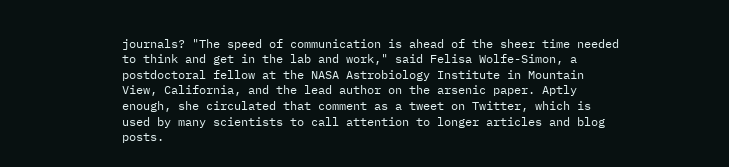journals? "The speed of communication is ahead of the sheer time needed to think and get in the lab and work," said Felisa Wolfe-Simon, a postdoctoral fellow at the NASA Astrobiology Institute in Mountain View, California, and the lead author on the arsenic paper. Aptly enough, she circulated that comment as a tweet on Twitter, which is used by many scientists to call attention to longer articles and blog posts.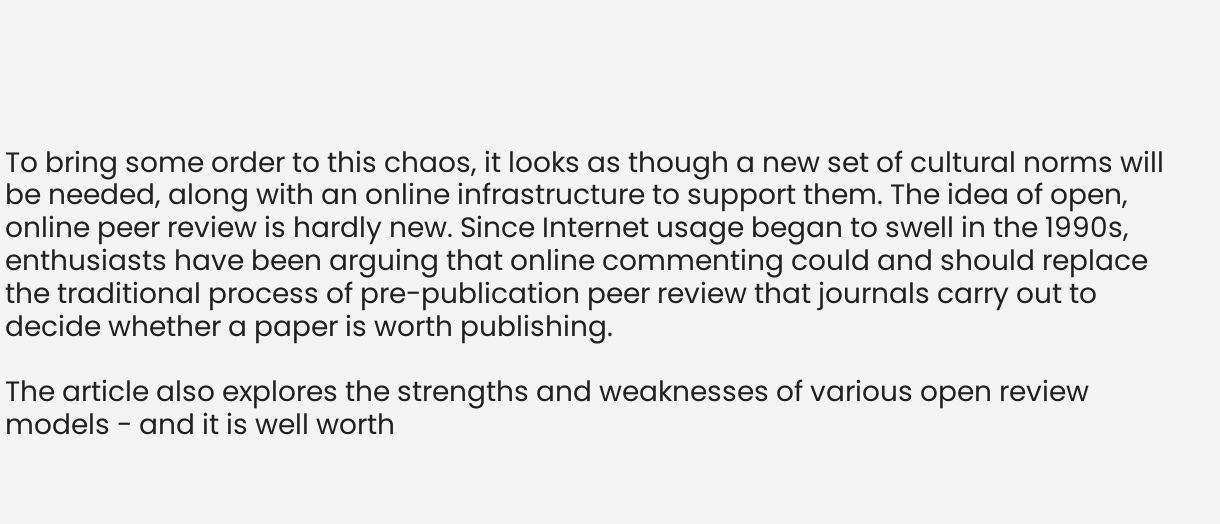To bring some order to this chaos, it looks as though a new set of cultural norms will be needed, along with an online infrastructure to support them. The idea of open, online peer review is hardly new. Since Internet usage began to swell in the 1990s, enthusiasts have been arguing that online commenting could and should replace the traditional process of pre-publication peer review that journals carry out to decide whether a paper is worth publishing.

The article also explores the strengths and weaknesses of various open review models - and it is well worth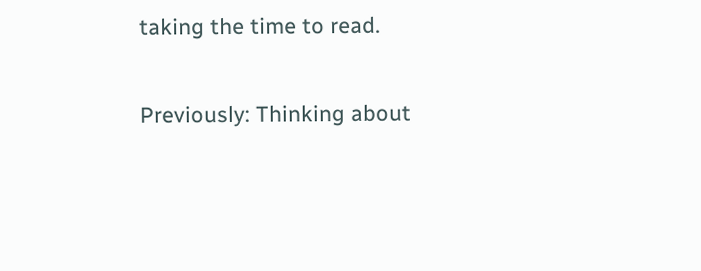taking the time to read.

Previously: Thinking about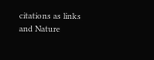citations as links and Nature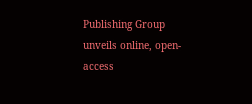Publishing Group unveils online, open-access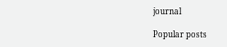journal

Popular posts